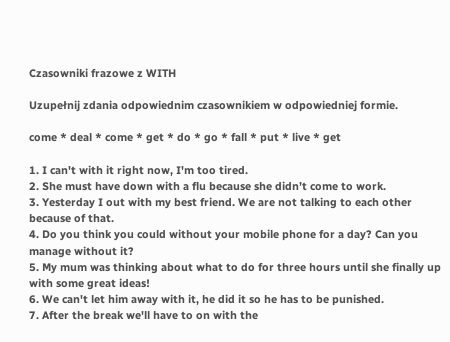Czasowniki frazowe z WITH

Uzupełnij zdania odpowiednim czasownikiem w odpowiedniej formie.

come * deal * come * get * do * go * fall * put * live * get

1. I can't with it right now, I'm too tired.
2. She must have down with a flu because she didn’t come to work.
3. Yesterday I out with my best friend. We are not talking to each other because of that.
4. Do you think you could without your mobile phone for a day? Can you manage without it?
5. My mum was thinking about what to do for three hours until she finally up with some great ideas!
6. We can't let him away with it, he did it so he has to be punished.
7. After the break we'll have to on with the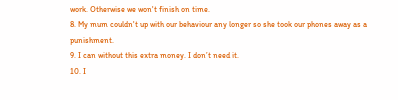work. Otherwise we won't finish on time.
8. My mum couldn't up with our behaviour any longer so she took our phones away as a punishment.
9. I can without this extra money. I don’t need it.
10. I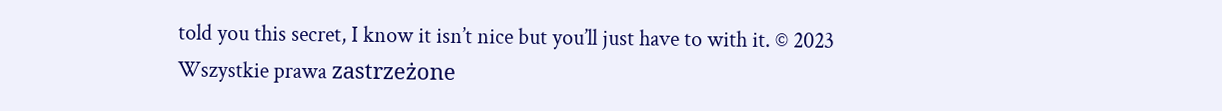told you this secret, I know it isn’t nice but you’ll just have to with it. © 2023 Wszystkie prawa zastrzeżone